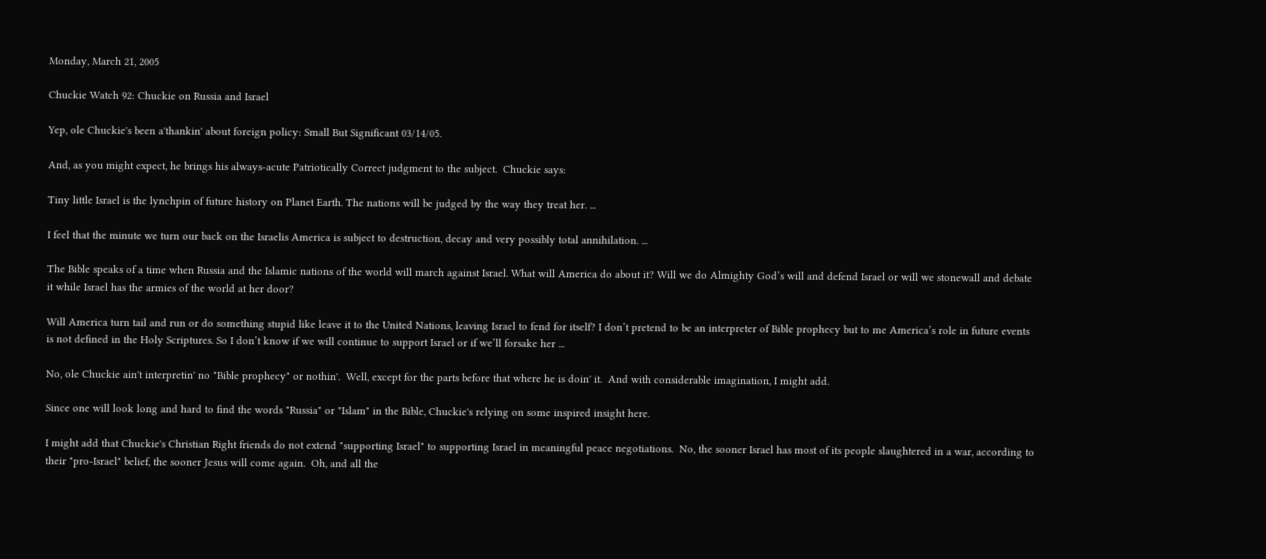Monday, March 21, 2005

Chuckie Watch 92: Chuckie on Russia and Israel

Yep, ole Chuckie's been a'thankin' about foreign policy: Small But Significant 03/14/05.

And, as you might expect, he brings his always-acute Patriotically Correct judgment to the subject.  Chuckie says:

Tiny little Israel is the lynchpin of future history on Planet Earth. The nations will be judged by the way they treat her. ...

I feel that the minute we turn our back on the Israelis America is subject to destruction, decay and very possibly total annihilation. ...

The Bible speaks of a time when Russia and the Islamic nations of the world will march against Israel. What will America do about it? Will we do Almighty God’s will and defend Israel or will we stonewall and debate it while Israel has the armies of the world at her door?

Will America turn tail and run or do something stupid like leave it to the United Nations, leaving Israel to fend for itself? I don’t pretend to be an interpreter of Bible prophecy but to me America’s role in future events is not defined in the Holy Scriptures. So I don’t know if we will continue to support Israel or if we’ll forsake her ...

No, ole Chuckie ain't interpretin' no "Bible prophecy" or nothin'.  Well, except for the parts before that where he is doin' it.  And with considerable imagination, I might add.

Since one will look long and hard to find the words "Russia" or "Islam" in the Bible, Chuckie's relying on some inspired insight here.

I might add that Chuckie's Christian Right friends do not extend "supporting Israel" to supporting Israel in meaningful peace negotiations.  No, the sooner Israel has most of its people slaughtered in a war, according to their "pro-Israel" belief, the sooner Jesus will come again.  Oh, and all the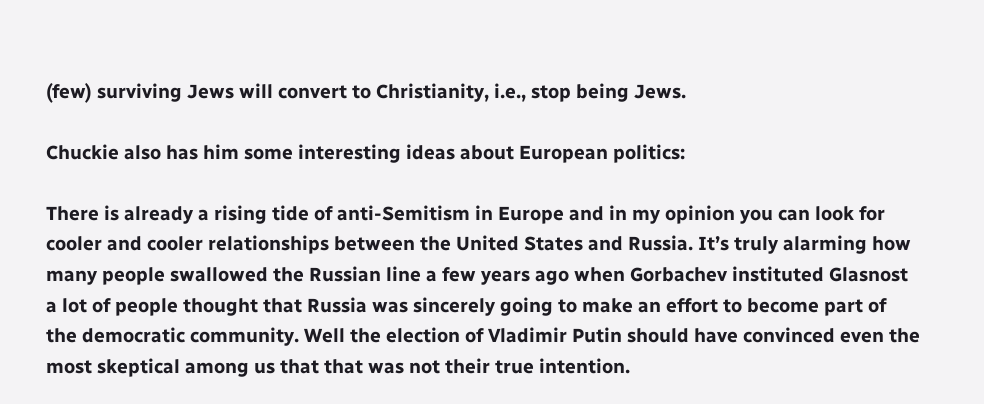(few) surviving Jews will convert to Christianity, i.e., stop being Jews.

Chuckie also has him some interesting ideas about European politics:

There is already a rising tide of anti-Semitism in Europe and in my opinion you can look for cooler and cooler relationships between the United States and Russia. It’s truly alarming how many people swallowed the Russian line a few years ago when Gorbachev instituted Glasnost a lot of people thought that Russia was sincerely going to make an effort to become part of the democratic community. Well the election of Vladimir Putin should have convinced even the most skeptical among us that that was not their true intention.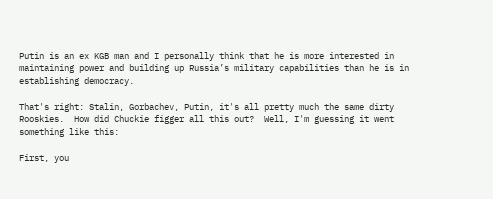Putin is an ex KGB man and I personally think that he is more interested in maintaining power and building up Russia’s military capabilities than he is in establishing democracy.

That's right: Stalin, Gorbachev, Putin, it's all pretty much the same dirty Rooskies.  How did Chuckie figger all this out?  Well, I'm guessing it went something like this:

First, you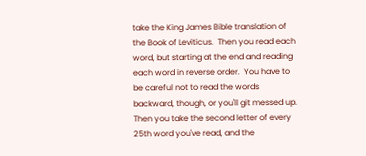take the King James Bible translation of the Book of Leviticus.  Then you read each word, but starting at the end and reading each word in reverse order.  You have to be careful not to read the words backward, though, or you'll git messed up.  Then you take the second letter of every 25th word you've read, and the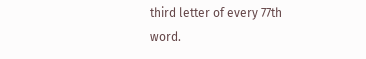third letter of every 77th word.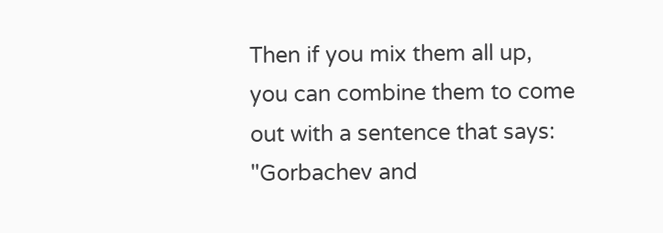Then if you mix them all up, you can combine them to come out with a sentence that says:  "Gorbachev and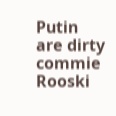Putin are dirty commie Rooski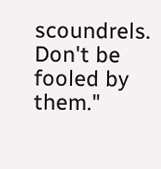scoundrels.  Don't be fooled by them."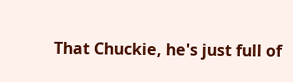That Chuckie, he's just full of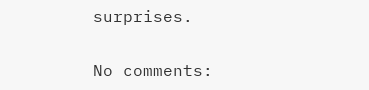surprises.

No comments: